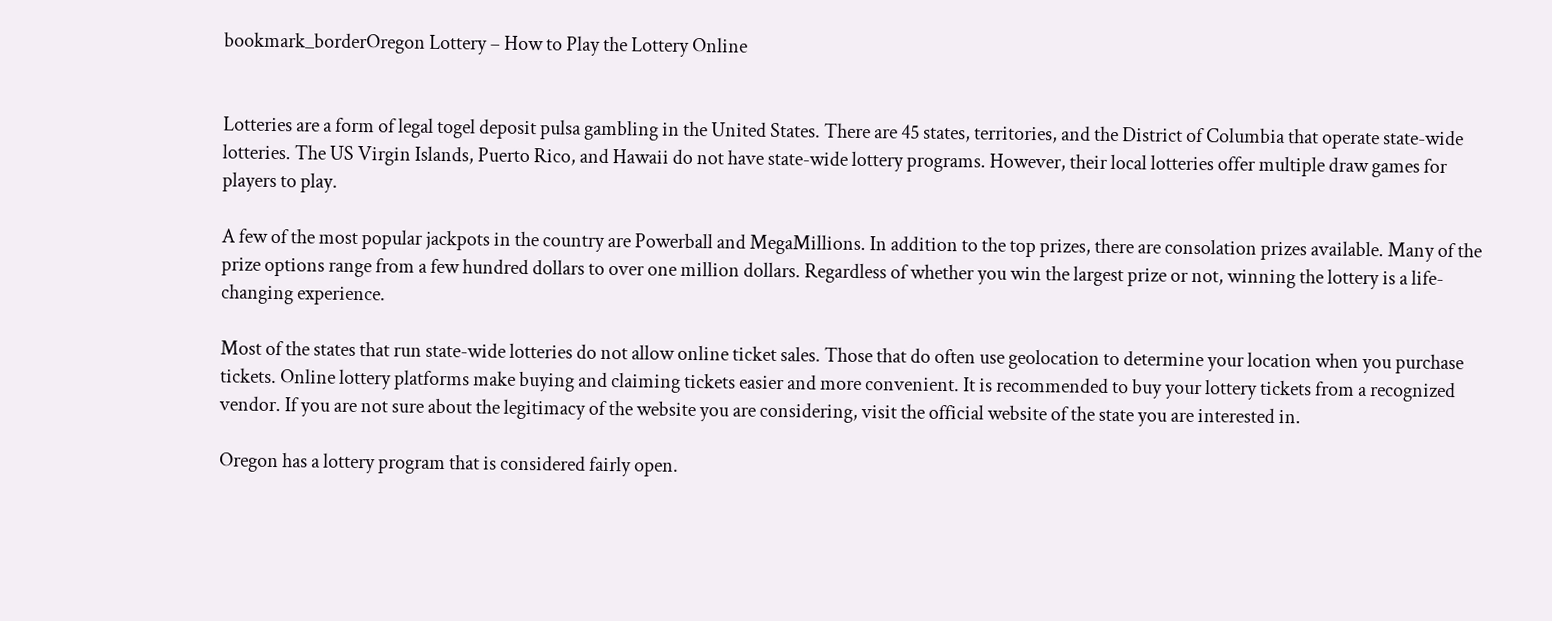bookmark_borderOregon Lottery – How to Play the Lottery Online


Lotteries are a form of legal togel deposit pulsa gambling in the United States. There are 45 states, territories, and the District of Columbia that operate state-wide lotteries. The US Virgin Islands, Puerto Rico, and Hawaii do not have state-wide lottery programs. However, their local lotteries offer multiple draw games for players to play.

A few of the most popular jackpots in the country are Powerball and MegaMillions. In addition to the top prizes, there are consolation prizes available. Many of the prize options range from a few hundred dollars to over one million dollars. Regardless of whether you win the largest prize or not, winning the lottery is a life-changing experience.

Most of the states that run state-wide lotteries do not allow online ticket sales. Those that do often use geolocation to determine your location when you purchase tickets. Online lottery platforms make buying and claiming tickets easier and more convenient. It is recommended to buy your lottery tickets from a recognized vendor. If you are not sure about the legitimacy of the website you are considering, visit the official website of the state you are interested in.

Oregon has a lottery program that is considered fairly open.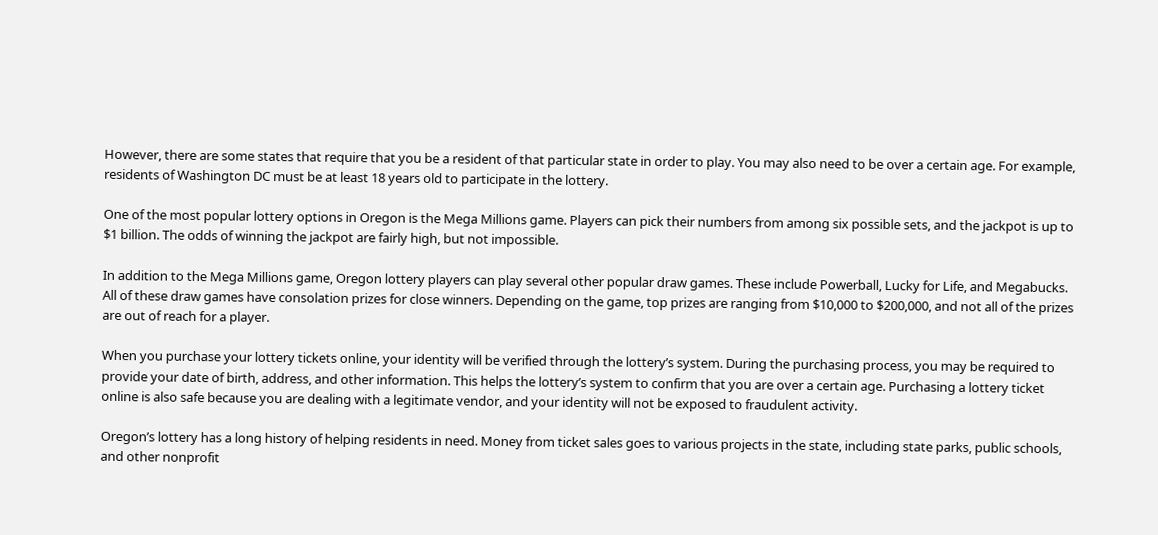However, there are some states that require that you be a resident of that particular state in order to play. You may also need to be over a certain age. For example, residents of Washington DC must be at least 18 years old to participate in the lottery.

One of the most popular lottery options in Oregon is the Mega Millions game. Players can pick their numbers from among six possible sets, and the jackpot is up to $1 billion. The odds of winning the jackpot are fairly high, but not impossible.

In addition to the Mega Millions game, Oregon lottery players can play several other popular draw games. These include Powerball, Lucky for Life, and Megabucks. All of these draw games have consolation prizes for close winners. Depending on the game, top prizes are ranging from $10,000 to $200,000, and not all of the prizes are out of reach for a player.

When you purchase your lottery tickets online, your identity will be verified through the lottery’s system. During the purchasing process, you may be required to provide your date of birth, address, and other information. This helps the lottery’s system to confirm that you are over a certain age. Purchasing a lottery ticket online is also safe because you are dealing with a legitimate vendor, and your identity will not be exposed to fraudulent activity.

Oregon’s lottery has a long history of helping residents in need. Money from ticket sales goes to various projects in the state, including state parks, public schools, and other nonprofit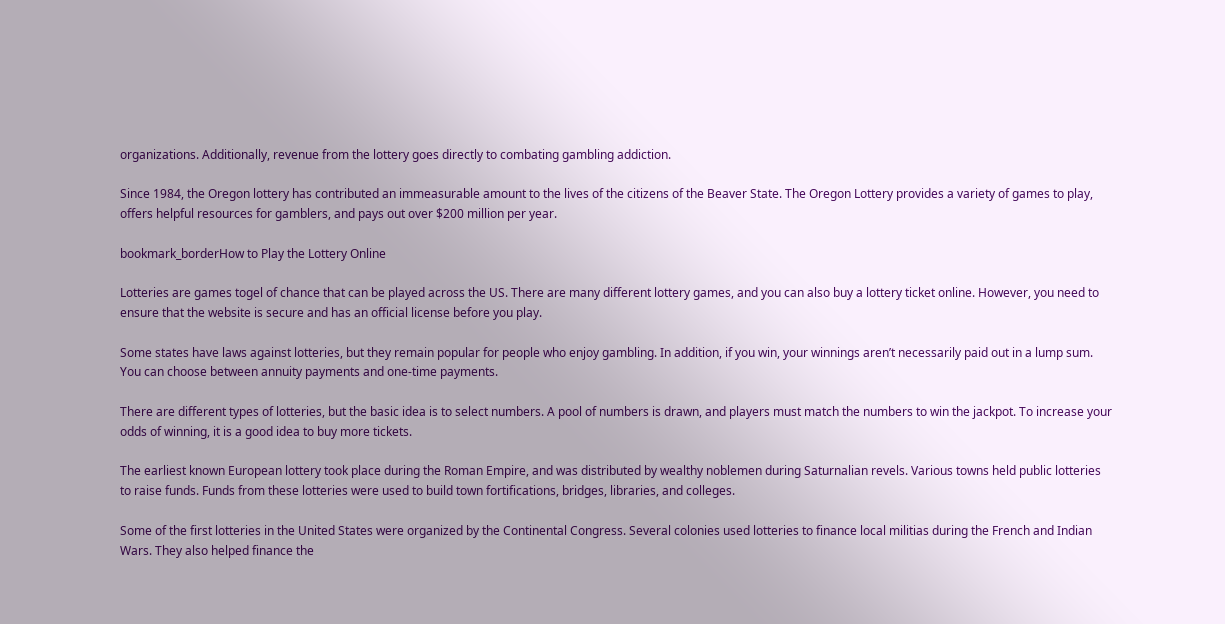organizations. Additionally, revenue from the lottery goes directly to combating gambling addiction.

Since 1984, the Oregon lottery has contributed an immeasurable amount to the lives of the citizens of the Beaver State. The Oregon Lottery provides a variety of games to play, offers helpful resources for gamblers, and pays out over $200 million per year.

bookmark_borderHow to Play the Lottery Online

Lotteries are games togel of chance that can be played across the US. There are many different lottery games, and you can also buy a lottery ticket online. However, you need to ensure that the website is secure and has an official license before you play.

Some states have laws against lotteries, but they remain popular for people who enjoy gambling. In addition, if you win, your winnings aren’t necessarily paid out in a lump sum. You can choose between annuity payments and one-time payments.

There are different types of lotteries, but the basic idea is to select numbers. A pool of numbers is drawn, and players must match the numbers to win the jackpot. To increase your odds of winning, it is a good idea to buy more tickets.

The earliest known European lottery took place during the Roman Empire, and was distributed by wealthy noblemen during Saturnalian revels. Various towns held public lotteries to raise funds. Funds from these lotteries were used to build town fortifications, bridges, libraries, and colleges.

Some of the first lotteries in the United States were organized by the Continental Congress. Several colonies used lotteries to finance local militias during the French and Indian Wars. They also helped finance the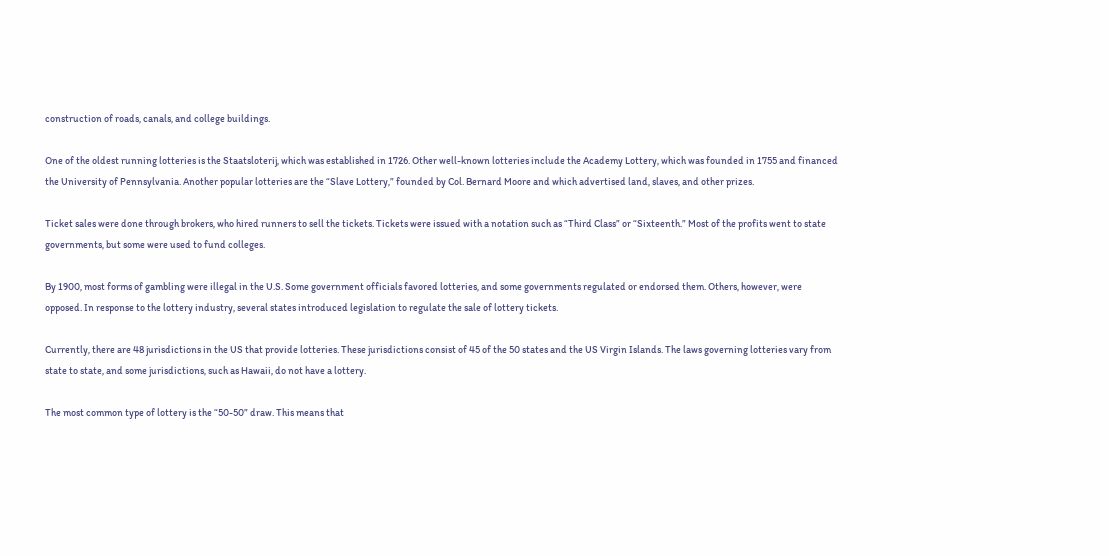construction of roads, canals, and college buildings.

One of the oldest running lotteries is the Staatsloterij, which was established in 1726. Other well-known lotteries include the Academy Lottery, which was founded in 1755 and financed the University of Pennsylvania. Another popular lotteries are the “Slave Lottery,” founded by Col. Bernard Moore and which advertised land, slaves, and other prizes.

Ticket sales were done through brokers, who hired runners to sell the tickets. Tickets were issued with a notation such as “Third Class” or “Sixteenth.” Most of the profits went to state governments, but some were used to fund colleges.

By 1900, most forms of gambling were illegal in the U.S. Some government officials favored lotteries, and some governments regulated or endorsed them. Others, however, were opposed. In response to the lottery industry, several states introduced legislation to regulate the sale of lottery tickets.

Currently, there are 48 jurisdictions in the US that provide lotteries. These jurisdictions consist of 45 of the 50 states and the US Virgin Islands. The laws governing lotteries vary from state to state, and some jurisdictions, such as Hawaii, do not have a lottery.

The most common type of lottery is the “50-50” draw. This means that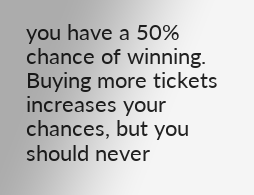you have a 50% chance of winning. Buying more tickets increases your chances, but you should never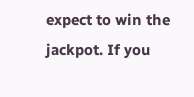expect to win the jackpot. If you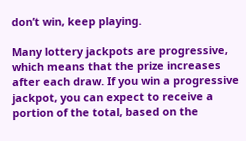don’t win, keep playing.

Many lottery jackpots are progressive, which means that the prize increases after each draw. If you win a progressive jackpot, you can expect to receive a portion of the total, based on the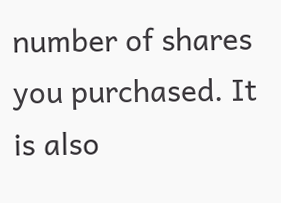number of shares you purchased. It is also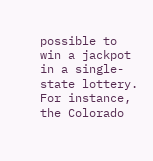possible to win a jackpot in a single-state lottery. For instance, the Colorado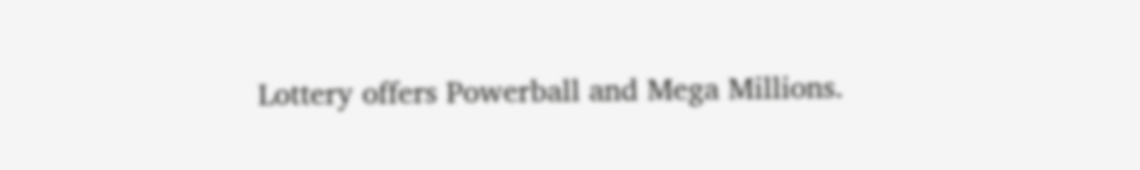Lottery offers Powerball and Mega Millions.